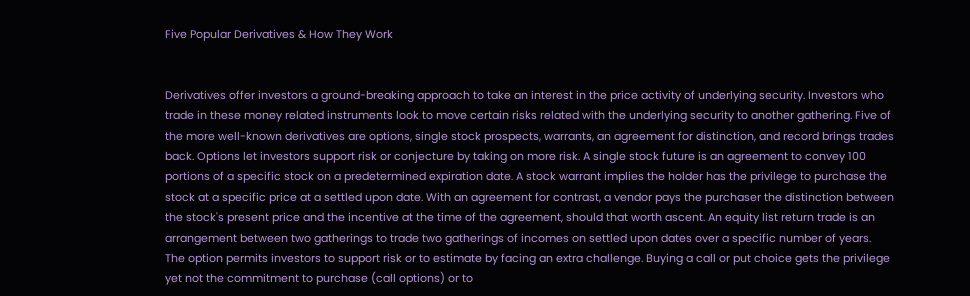Five Popular Derivatives & How They Work


Derivatives offer investors a ground-breaking approach to take an interest in the price activity of underlying security. Investors who trade in these money related instruments look to move certain risks related with the underlying security to another gathering. Five of the more well-known derivatives are options, single stock prospects, warrants, an agreement for distinction, and record brings trades back. Options let investors support risk or conjecture by taking on more risk. A single stock future is an agreement to convey 100 portions of a specific stock on a predetermined expiration date. A stock warrant implies the holder has the privilege to purchase the stock at a specific price at a settled upon date. With an agreement for contrast, a vendor pays the purchaser the distinction between the stock's present price and the incentive at the time of the agreement, should that worth ascent. An equity list return trade is an arrangement between two gatherings to trade two gatherings of incomes on settled upon dates over a specific number of years.
The option permits investors to support risk or to estimate by facing an extra challenge. Buying a call or put choice gets the privilege yet not the commitment to purchase (call options) or to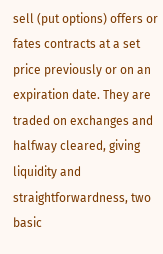sell (put options) offers or fates contracts at a set price previously or on an expiration date. They are traded on exchanges and halfway cleared, giving liquidity and straightforwardness, two basic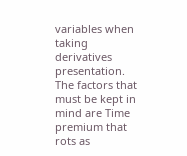variables when taking derivatives presentation. The factors that must be kept in mind are Time premium that rots as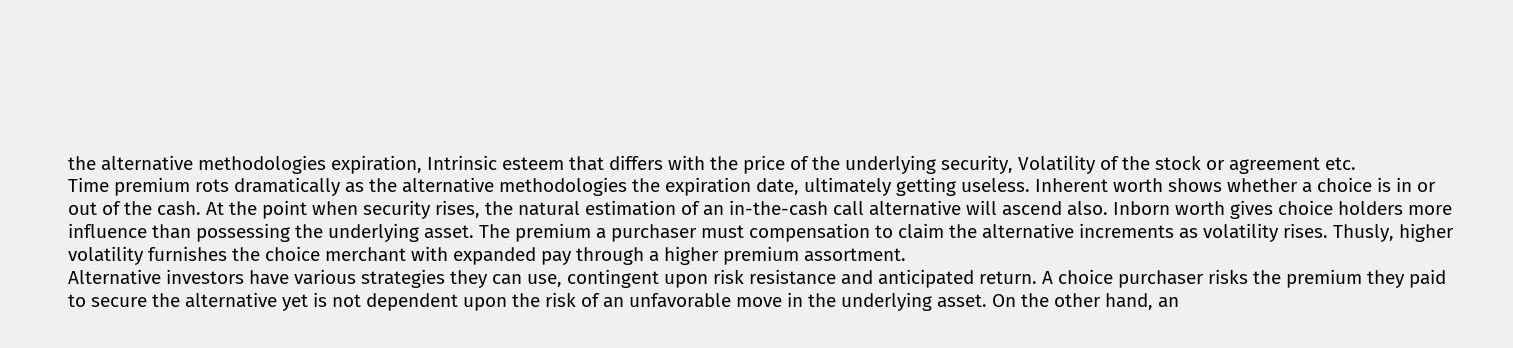the alternative methodologies expiration, Intrinsic esteem that differs with the price of the underlying security, Volatility of the stock or agreement etc.
Time premium rots dramatically as the alternative methodologies the expiration date, ultimately getting useless. Inherent worth shows whether a choice is in or out of the cash. At the point when security rises, the natural estimation of an in-the-cash call alternative will ascend also. Inborn worth gives choice holders more influence than possessing the underlying asset. The premium a purchaser must compensation to claim the alternative increments as volatility rises. Thusly, higher volatility furnishes the choice merchant with expanded pay through a higher premium assortment.
Alternative investors have various strategies they can use, contingent upon risk resistance and anticipated return. A choice purchaser risks the premium they paid to secure the alternative yet is not dependent upon the risk of an unfavorable move in the underlying asset. On the other hand, an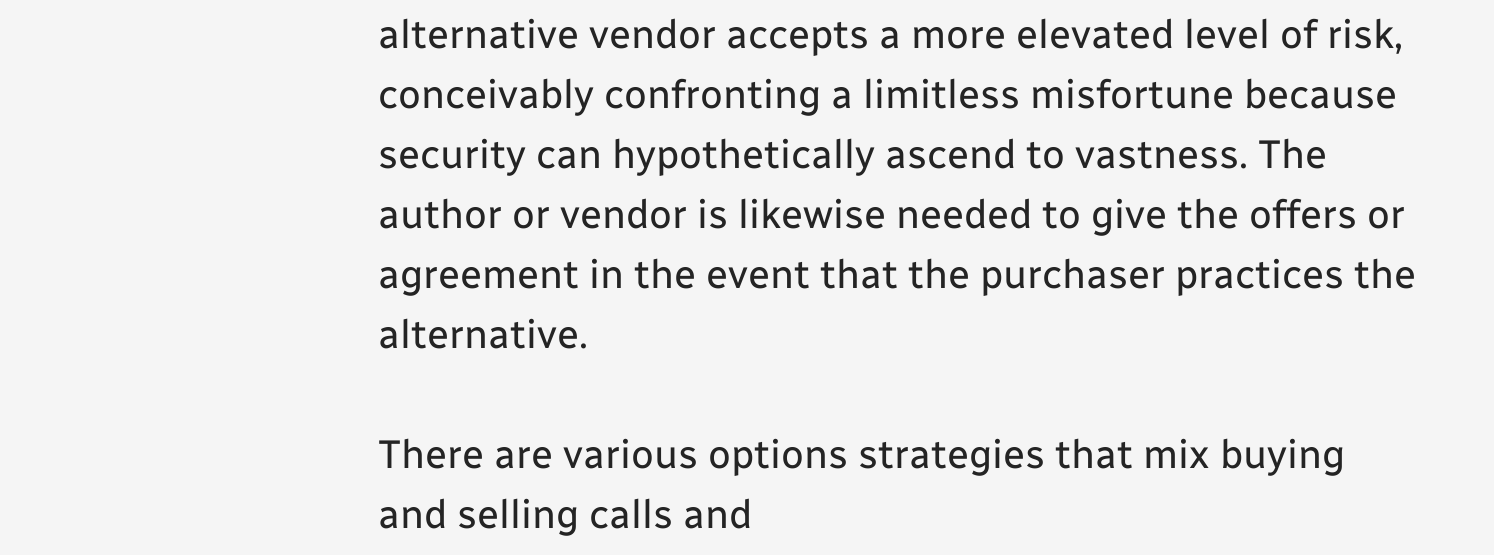alternative vendor accepts a more elevated level of risk, conceivably confronting a limitless misfortune because security can hypothetically ascend to vastness. The author or vendor is likewise needed to give the offers or agreement in the event that the purchaser practices the alternative.

There are various options strategies that mix buying and selling calls and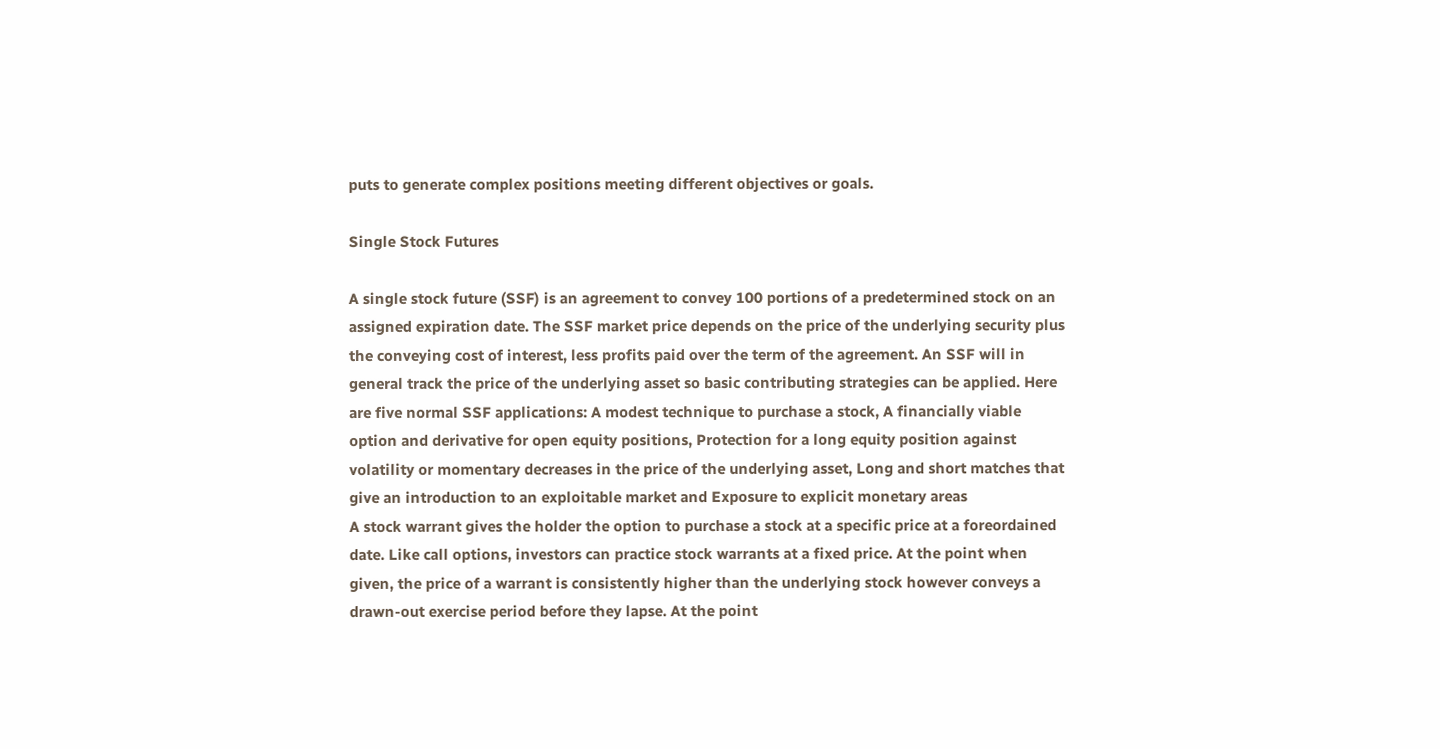puts to generate complex positions meeting different objectives or goals.

Single Stock Futures

A single stock future (SSF) is an agreement to convey 100 portions of a predetermined stock on an assigned expiration date. The SSF market price depends on the price of the underlying security plus the conveying cost of interest, less profits paid over the term of the agreement. An SSF will in general track the price of the underlying asset so basic contributing strategies can be applied. Here are five normal SSF applications: A modest technique to purchase a stock, A financially viable option and derivative for open equity positions, Protection for a long equity position against volatility or momentary decreases in the price of the underlying asset, Long and short matches that give an introduction to an exploitable market and Exposure to explicit monetary areas
A stock warrant gives the holder the option to purchase a stock at a specific price at a foreordained date. Like call options, investors can practice stock warrants at a fixed price. At the point when given, the price of a warrant is consistently higher than the underlying stock however conveys a drawn-out exercise period before they lapse. At the point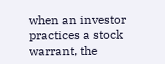when an investor practices a stock warrant, the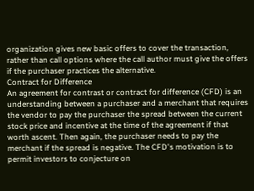organization gives new basic offers to cover the transaction, rather than call options where the call author must give the offers if the purchaser practices the alternative.
Contract for Difference
An agreement for contrast or contract for difference (CFD) is an understanding between a purchaser and a merchant that requires the vendor to pay the purchaser the spread between the current stock price and incentive at the time of the agreement if that worth ascent. Then again, the purchaser needs to pay the merchant if the spread is negative. The CFD's motivation is to permit investors to conjecture on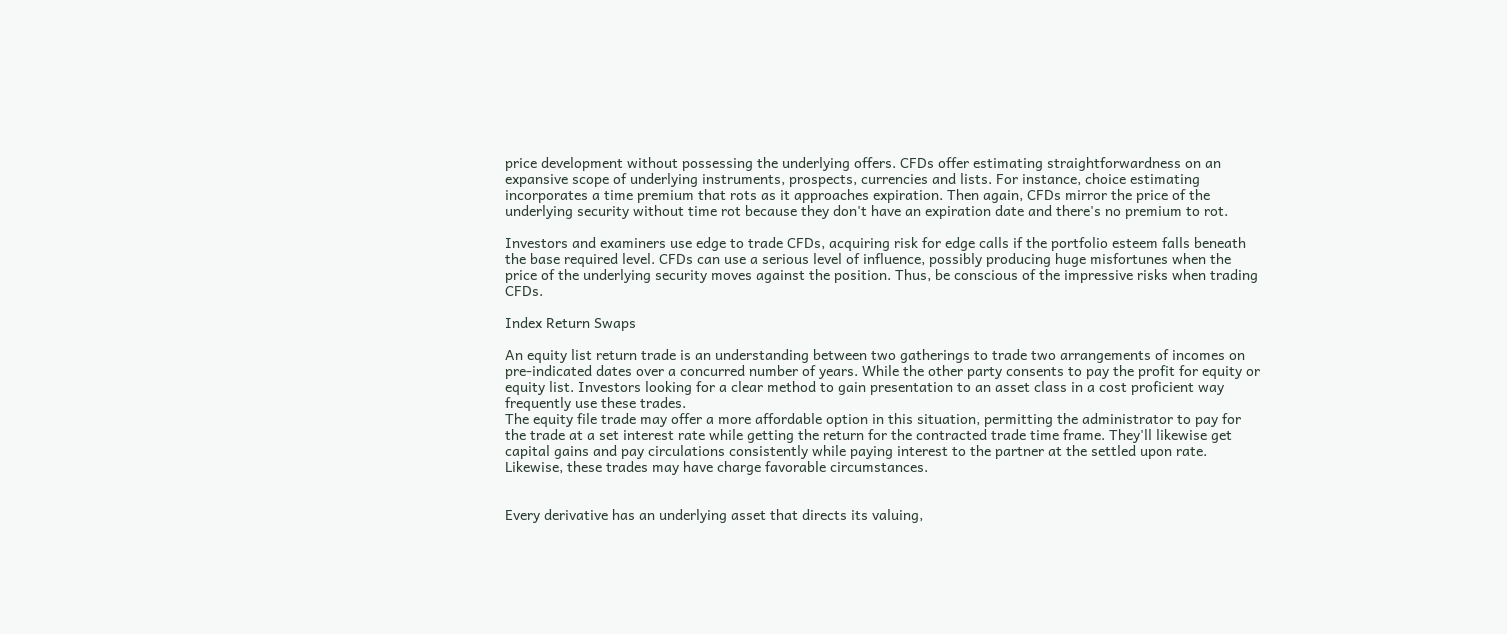price development without possessing the underlying offers. CFDs offer estimating straightforwardness on an expansive scope of underlying instruments, prospects, currencies and lists. For instance, choice estimating incorporates a time premium that rots as it approaches expiration. Then again, CFDs mirror the price of the underlying security without time rot because they don't have an expiration date and there's no premium to rot.

Investors and examiners use edge to trade CFDs, acquiring risk for edge calls if the portfolio esteem falls beneath the base required level. CFDs can use a serious level of influence, possibly producing huge misfortunes when the price of the underlying security moves against the position. Thus, be conscious of the impressive risks when trading CFDs.

Index Return Swaps

An equity list return trade is an understanding between two gatherings to trade two arrangements of incomes on pre-indicated dates over a concurred number of years. While the other party consents to pay the profit for equity or equity list. Investors looking for a clear method to gain presentation to an asset class in a cost proficient way frequently use these trades.
The equity file trade may offer a more affordable option in this situation, permitting the administrator to pay for the trade at a set interest rate while getting the return for the contracted trade time frame. They'll likewise get capital gains and pay circulations consistently while paying interest to the partner at the settled upon rate. Likewise, these trades may have charge favorable circumstances.


Every derivative has an underlying asset that directs its valuing,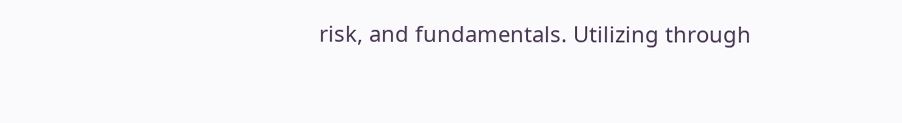risk, and fundamentals. Utilizing through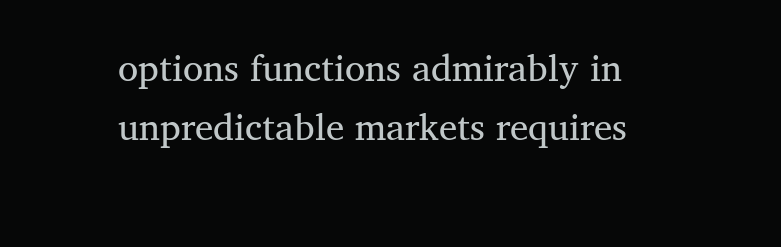options functions admirably in unpredictable markets requires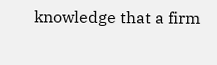knowledge that a firm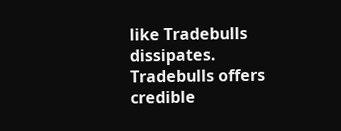like Tradebulls dissipates. Tradebulls offers credible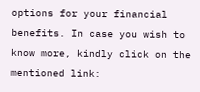options for your financial benefits. In case you wish to know more, kindly click on the mentioned link: